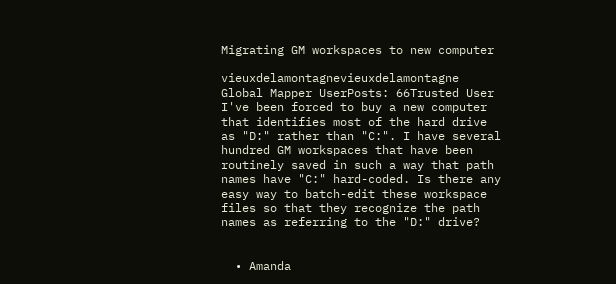Migrating GM workspaces to new computer

vieuxdelamontagnevieuxdelamontagne Global Mapper UserPosts: 66Trusted User
I've been forced to buy a new computer that identifies most of the hard drive as "D:" rather than "C:". I have several hundred GM workspaces that have been routinely saved in such a way that path names have "C:" hard-coded. Is there any easy way to batch-edit these workspace files so that they recognize the path names as referring to the "D:" drive?


  • Amanda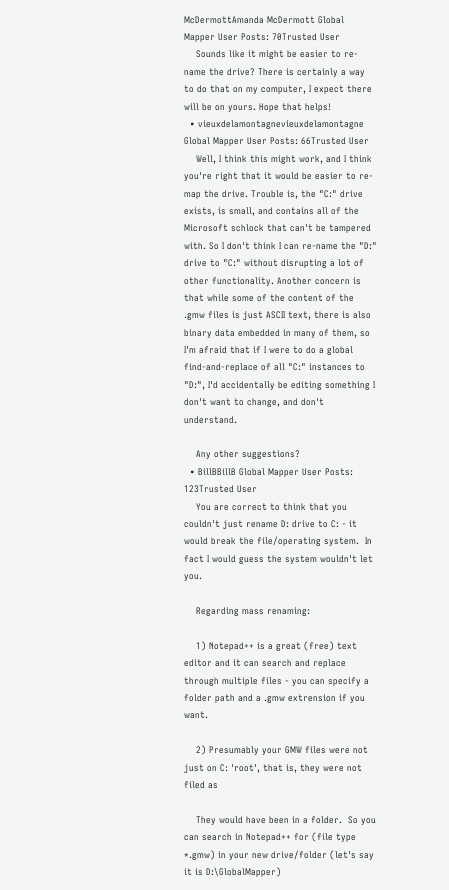McDermottAmanda McDermott Global Mapper User Posts: 70Trusted User
    Sounds like it might be easier to re-name the drive? There is certainly a way to do that on my computer, I expect there will be on yours. Hope that helps!
  • vieuxdelamontagnevieuxdelamontagne Global Mapper User Posts: 66Trusted User
    Well, I think this might work, and I think you're right that it would be easier to re-map the drive. Trouble is, the "C:" drive exists, is small, and contains all of the Microsoft schlock that can't be tampered with. So I don't think I can re-name the "D:" drive to "C:" without disrupting a lot of other functionality. Another concern is that while some of the content of the .gmw files is just ASCII text, there is also binary data embedded in many of them, so I'm afraid that if I were to do a global find-and-replace of all "C:" instances to "D:", I'd accidentally be editing something I don't want to change, and don't understand.

    Any other suggestions?
  • BillBBillB Global Mapper User Posts: 123Trusted User
    You are correct to think that you couldn't just rename D: drive to C: - it would break the file/operating system.  In fact I would guess the system wouldn't let you.

    Regarding mass renaming:

    1) Notepad++ is a great (free) text editor and it can search and replace through multiple files - you can specify a folder path and a .gmw extrension if you want.

    2) Presumably your GMW files were not just on C: 'root', that is, they were not filed as

    They would have been in a folder.  So you can search in Notepad++ for (file type *.gmw) in your new drive/folder (let's say it is D:\GlobalMapper)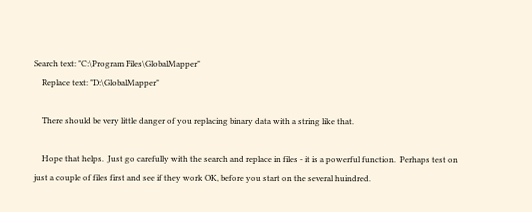Search text: "C:\Program Files\GlobalMapper"
    Replace text: "D:\GlobalMapper"

    There should be very little danger of you replacing binary data with a string like that.

    Hope that helps.  Just go carefully with the search and replace in files - it is a powerful function.  Perhaps test on just a couple of files first and see if they work OK, before you start on the several huindred.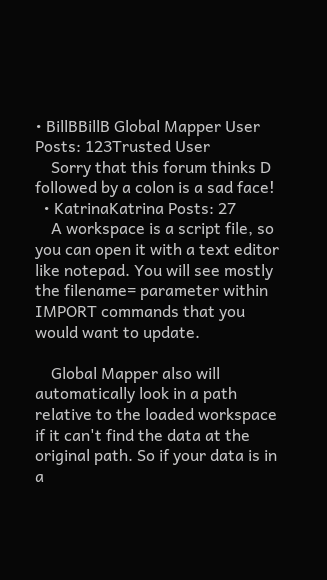• BillBBillB Global Mapper User Posts: 123Trusted User
    Sorry that this forum thinks D followed by a colon is a sad face!
  • KatrinaKatrina Posts: 27
    A workspace is a script file, so you can open it with a text editor like notepad. You will see mostly the filename= parameter within IMPORT commands that you would want to update.

    Global Mapper also will automatically look in a path relative to the loaded workspace if it can't find the data at the original path. So if your data is in a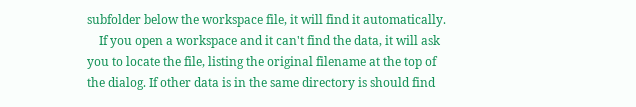subfolder below the workspace file, it will find it automatically.
    If you open a workspace and it can't find the data, it will ask you to locate the file, listing the original filename at the top of the dialog. If other data is in the same directory is should find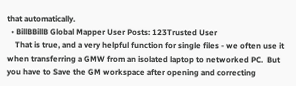that automatically.
  • BillBBillB Global Mapper User Posts: 123Trusted User
    That is true, and a very helpful function for single files - we often use it when transferring a GMW from an isolated laptop to networked PC.  But you have to Save the GM workspace after opening and correcting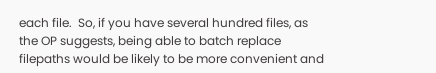each file.  So, if you have several hundred files, as the OP suggests, being able to batch replace filepaths would be likely to be more convenient and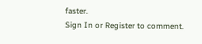faster.
Sign In or Register to comment.